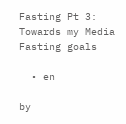Fasting Pt 3: Towards my Media Fasting goals

  • en

by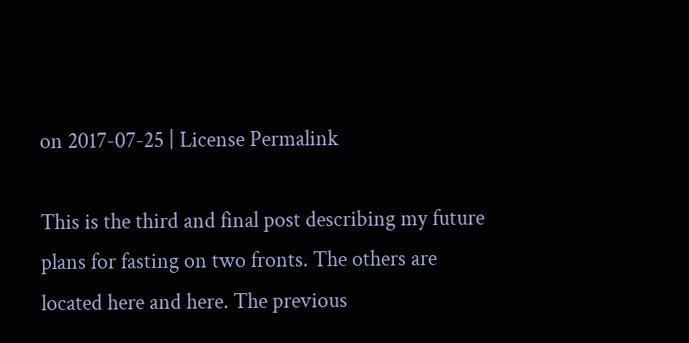on 2017-07-25 | License Permalink

This is the third and final post describing my future plans for fasting on two fronts. The others are located here and here. The previous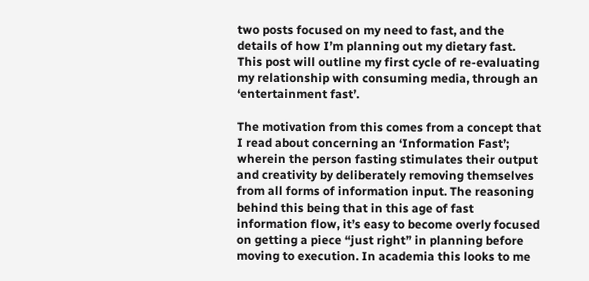two posts focused on my need to fast, and the details of how I’m planning out my dietary fast. This post will outline my first cycle of re-evaluating my relationship with consuming media, through an ‘entertainment fast’.

The motivation from this comes from a concept that I read about concerning an ‘Information Fast’; wherein the person fasting stimulates their output and creativity by deliberately removing themselves from all forms of information input. The reasoning behind this being that in this age of fast information flow, it’s easy to become overly focused on getting a piece “just right” in planning before moving to execution. In academia this looks to me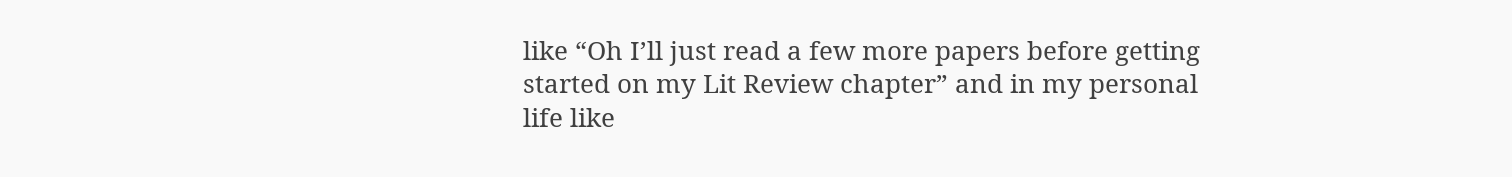like “Oh I’ll just read a few more papers before getting started on my Lit Review chapter” and in my personal life like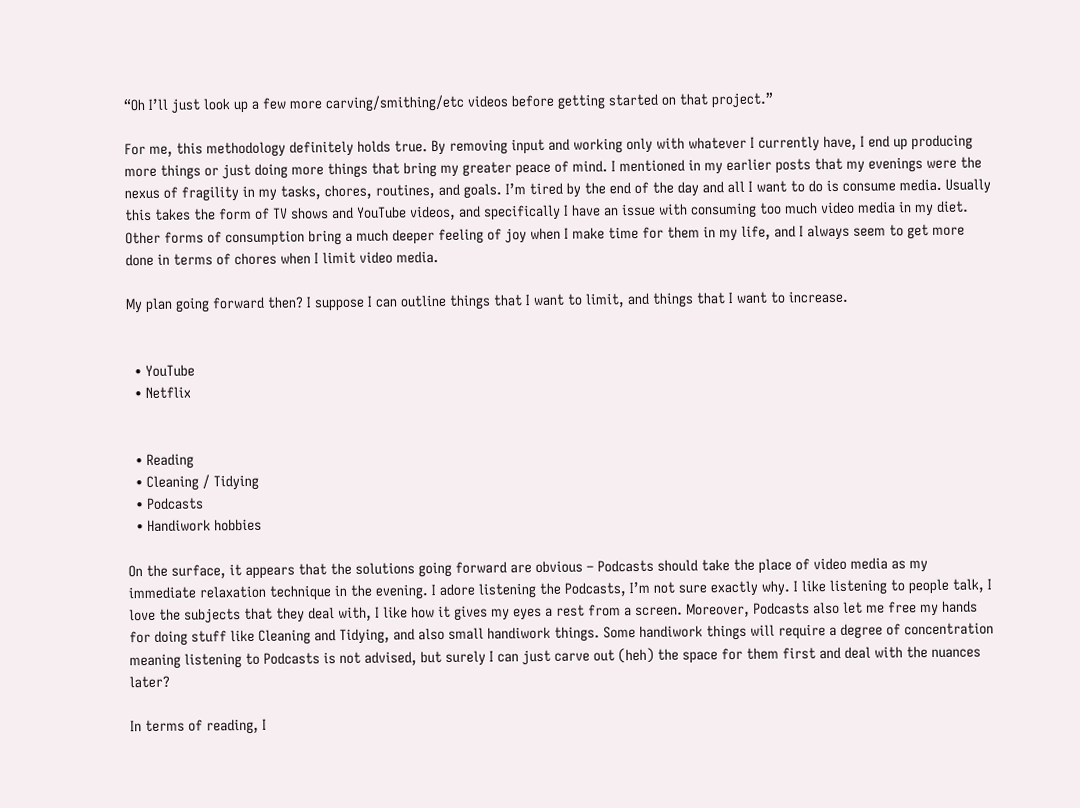“Oh I’ll just look up a few more carving/smithing/etc videos before getting started on that project.”

For me, this methodology definitely holds true. By removing input and working only with whatever I currently have, I end up producing more things or just doing more things that bring my greater peace of mind. I mentioned in my earlier posts that my evenings were the nexus of fragility in my tasks, chores, routines, and goals. I’m tired by the end of the day and all I want to do is consume media. Usually this takes the form of TV shows and YouTube videos, and specifically I have an issue with consuming too much video media in my diet. Other forms of consumption bring a much deeper feeling of joy when I make time for them in my life, and I always seem to get more done in terms of chores when I limit video media.

My plan going forward then? I suppose I can outline things that I want to limit, and things that I want to increase.


  • YouTube
  • Netflix


  • Reading
  • Cleaning / Tidying
  • Podcasts
  • Handiwork hobbies

On the surface, it appears that the solutions going forward are obvious – Podcasts should take the place of video media as my immediate relaxation technique in the evening. I adore listening the Podcasts, I’m not sure exactly why. I like listening to people talk, I love the subjects that they deal with, I like how it gives my eyes a rest from a screen. Moreover, Podcasts also let me free my hands for doing stuff like Cleaning and Tidying, and also small handiwork things. Some handiwork things will require a degree of concentration meaning listening to Podcasts is not advised, but surely I can just carve out (heh) the space for them first and deal with the nuances later?

In terms of reading, I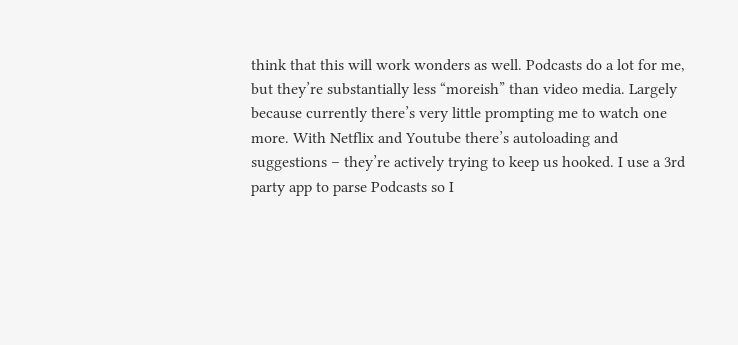think that this will work wonders as well. Podcasts do a lot for me, but they’re substantially less “moreish” than video media. Largely because currently there’s very little prompting me to watch one more. With Netflix and Youtube there’s autoloading and suggestions – they’re actively trying to keep us hooked. I use a 3rd party app to parse Podcasts so I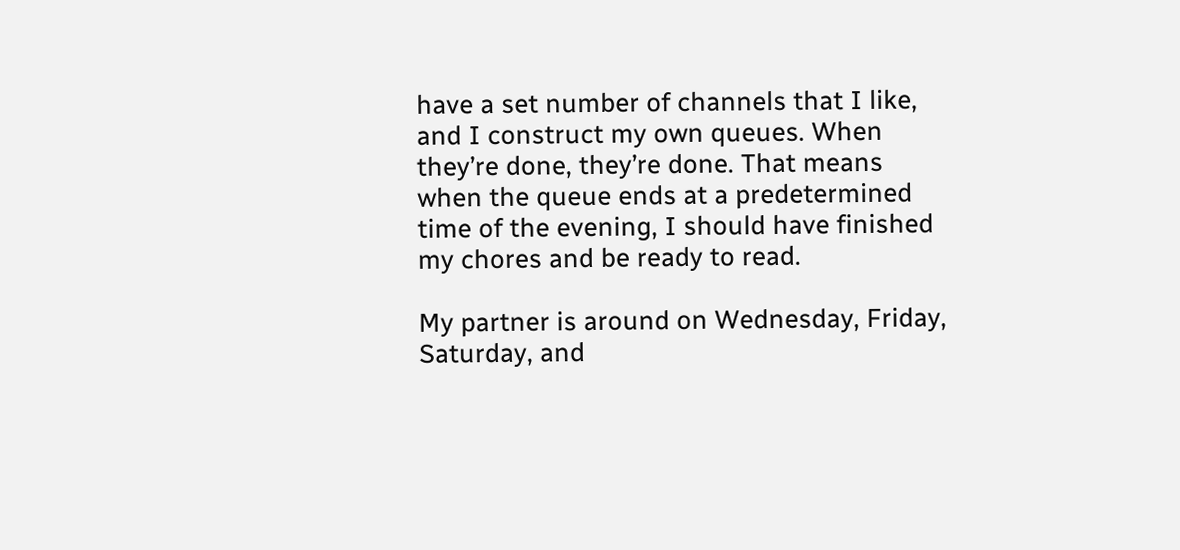have a set number of channels that I like, and I construct my own queues. When they’re done, they’re done. That means when the queue ends at a predetermined time of the evening, I should have finished my chores and be ready to read.

My partner is around on Wednesday, Friday, Saturday, and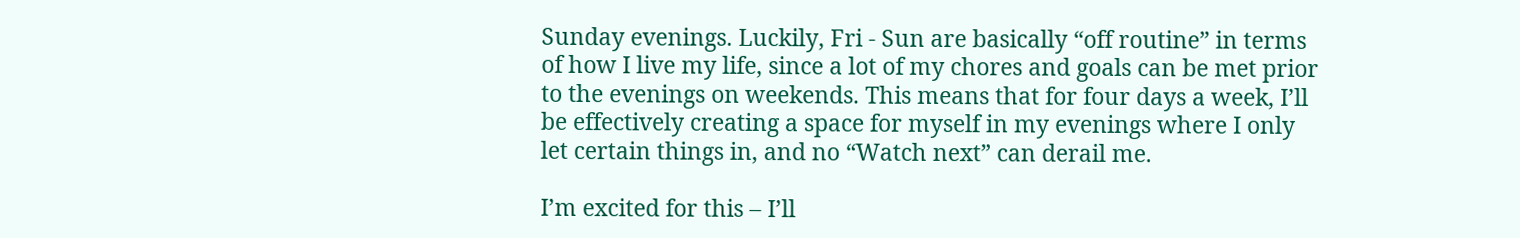Sunday evenings. Luckily, Fri - Sun are basically “off routine” in terms of how I live my life, since a lot of my chores and goals can be met prior to the evenings on weekends. This means that for four days a week, I’ll be effectively creating a space for myself in my evenings where I only let certain things in, and no “Watch next” can derail me.

I’m excited for this – I’ll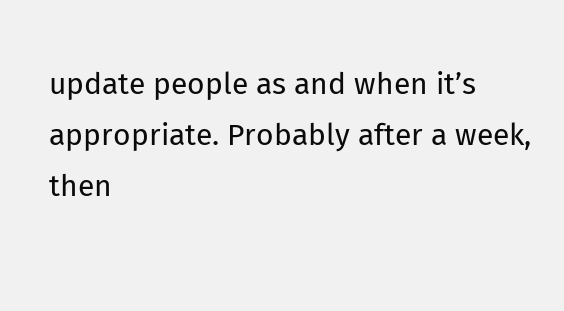update people as and when it’s appropriate. Probably after a week, then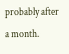probably after a month.